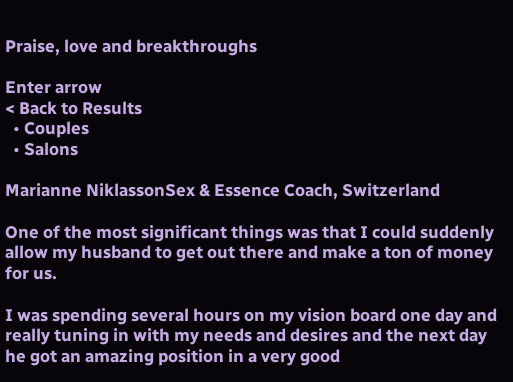Praise, love and breakthroughs

Enter arrow
< Back to Results
  • Couples
  • Salons

Marianne NiklassonSex & Essence Coach, Switzerland

One of the most significant things was that I could suddenly allow my husband to get out there and make a ton of money for us.

I was spending several hours on my vision board one day and really tuning in with my needs and desires and the next day he got an amazing position in a very good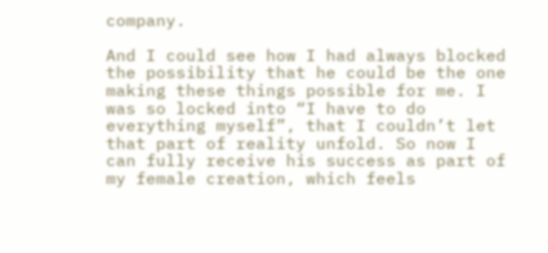company.

And I could see how I had always blocked the possibility that he could be the one making these things possible for me. I was so locked into “I have to do everything myself”, that I couldn’t let that part of reality unfold. So now I can fully receive his success as part of my female creation, which feels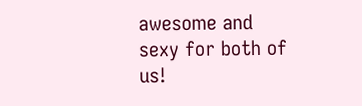awesome and sexy for both of us!